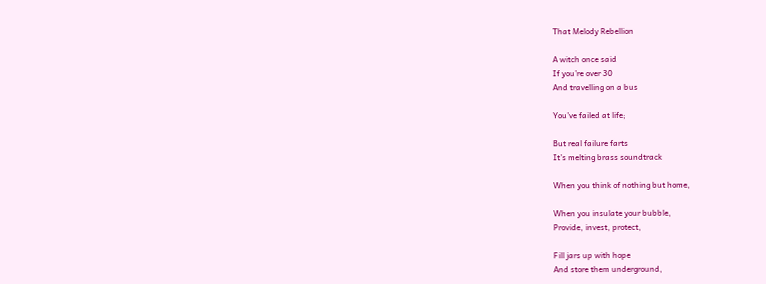That Melody Rebellion

A witch once said
If you’re over 30
And travelling on a bus

You’ve failed at life;

But real failure farts
It’s melting brass soundtrack

When you think of nothing but home,

When you insulate your bubble,
Provide, invest, protect,

Fill jars up with hope
And store them underground,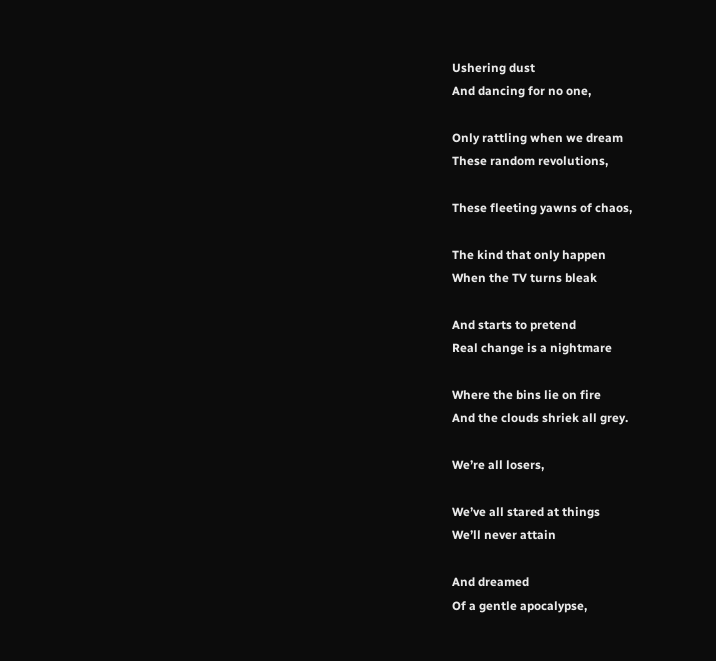Ushering dust
And dancing for no one,

Only rattling when we dream
These random revolutions,

These fleeting yawns of chaos,

The kind that only happen
When the TV turns bleak

And starts to pretend
Real change is a nightmare

Where the bins lie on fire
And the clouds shriek all grey.

We’re all losers,

We’ve all stared at things
We’ll never attain

And dreamed
Of a gentle apocalypse,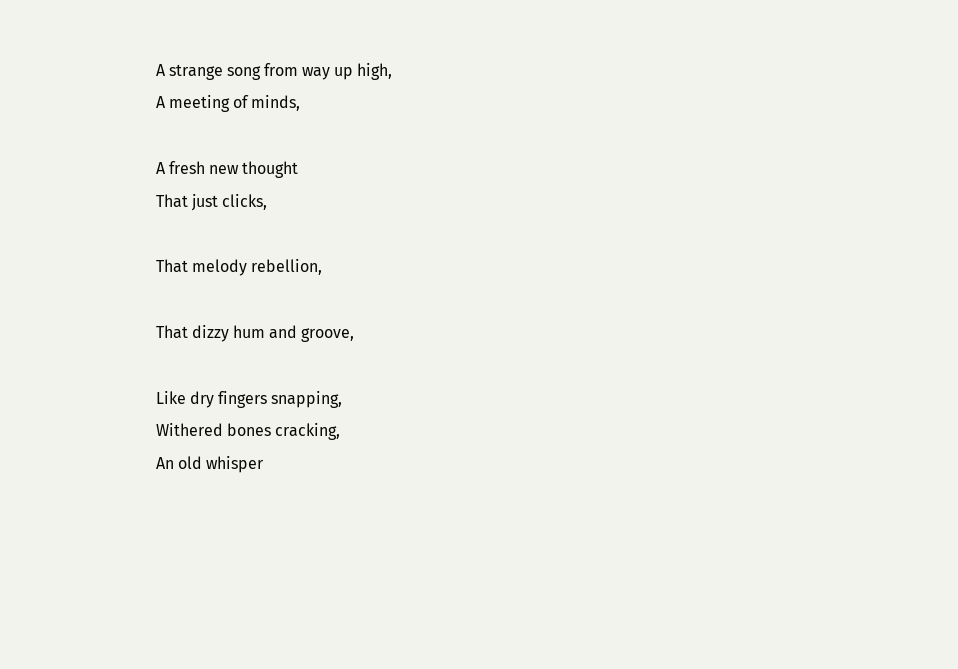A strange song from way up high,
A meeting of minds,

A fresh new thought
That just clicks,

That melody rebellion,

That dizzy hum and groove,

Like dry fingers snapping,
Withered bones cracking,
An old whisper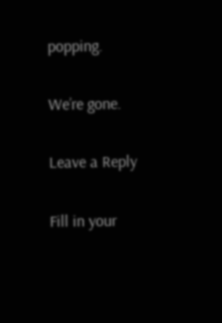popping.

We’re gone.

Leave a Reply

Fill in your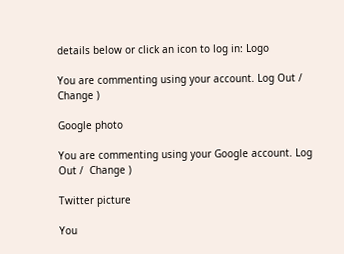details below or click an icon to log in: Logo

You are commenting using your account. Log Out /  Change )

Google photo

You are commenting using your Google account. Log Out /  Change )

Twitter picture

You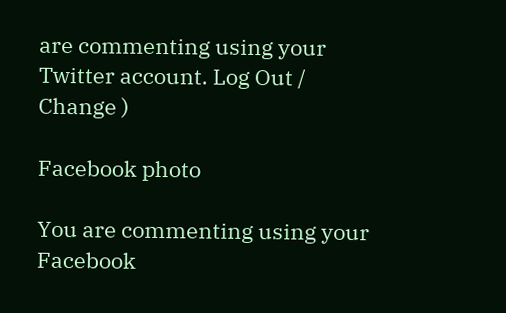are commenting using your Twitter account. Log Out /  Change )

Facebook photo

You are commenting using your Facebook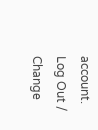account. Log Out /  Change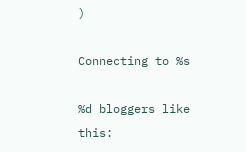)

Connecting to %s

%d bloggers like this: